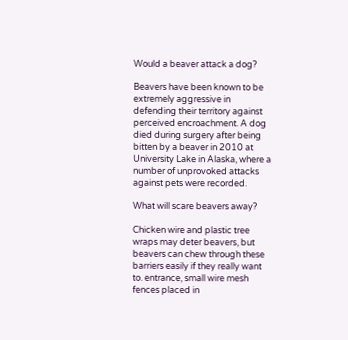Would a beaver attack a dog?

Beavers have been known to be extremely aggressive in defending their territory against perceived encroachment. A dog died during surgery after being bitten by a beaver in 2010 at University Lake in Alaska, where a number of unprovoked attacks against pets were recorded.

What will scare beavers away?

Chicken wire and plastic tree wraps may deter beavers, but beavers can chew through these barriers easily if they really want to. entrance, small wire mesh fences placed in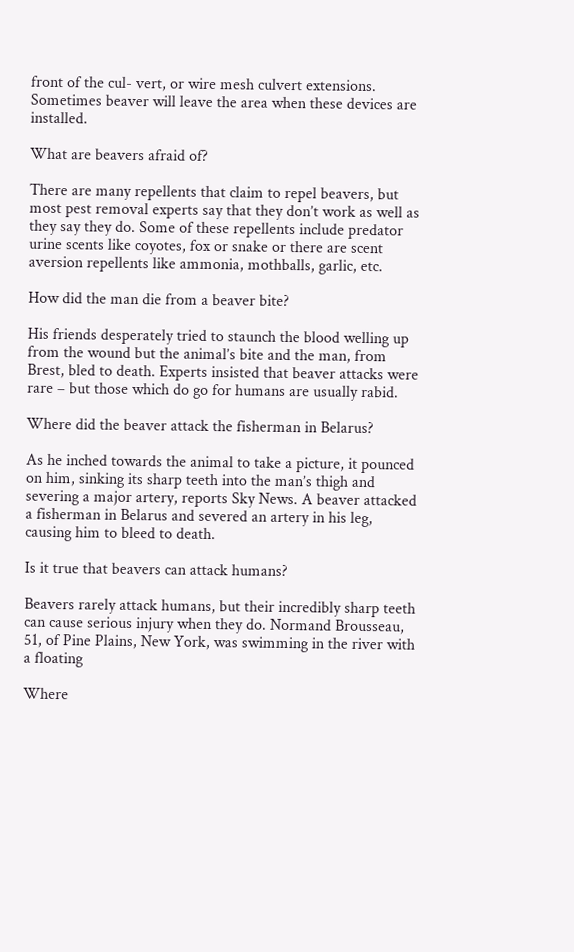front of the cul- vert, or wire mesh culvert extensions. Sometimes beaver will leave the area when these devices are installed.

What are beavers afraid of?

There are many repellents that claim to repel beavers, but most pest removal experts say that they don’t work as well as they say they do. Some of these repellents include predator urine scents like coyotes, fox or snake or there are scent aversion repellents like ammonia, mothballs, garlic, etc.

How did the man die from a beaver bite?

His friends desperately tried to staunch the blood welling up from the wound but the animal’s bite and the man, from Brest, bled to death. Experts insisted that beaver attacks were rare – but those which do go for humans are usually rabid.

Where did the beaver attack the fisherman in Belarus?

As he inched towards the animal to take a picture, it pounced on him, sinking its sharp teeth into the man’s thigh and severing a major artery, reports Sky News. A beaver attacked a fisherman in Belarus and severed an artery in his leg, causing him to bleed to death.

Is it true that beavers can attack humans?

Beavers rarely attack humans, but their incredibly sharp teeth can cause serious injury when they do. Normand Brousseau, 51, of Pine Plains, New York, was swimming in the river with a floating

Where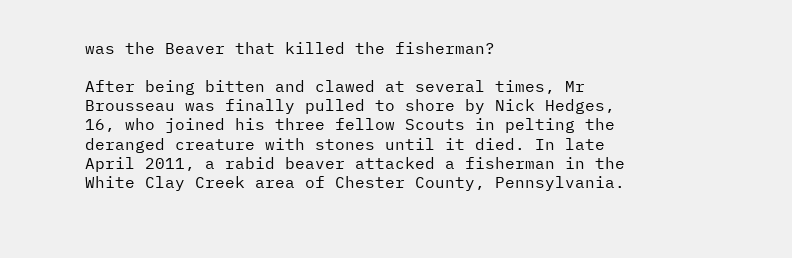was the Beaver that killed the fisherman?

After being bitten and clawed at several times, Mr Brousseau was finally pulled to shore by Nick Hedges, 16, who joined his three fellow Scouts in pelting the deranged creature with stones until it died. In late April 2011, a rabid beaver attacked a fisherman in the White Clay Creek area of Chester County, Pennsylvania.